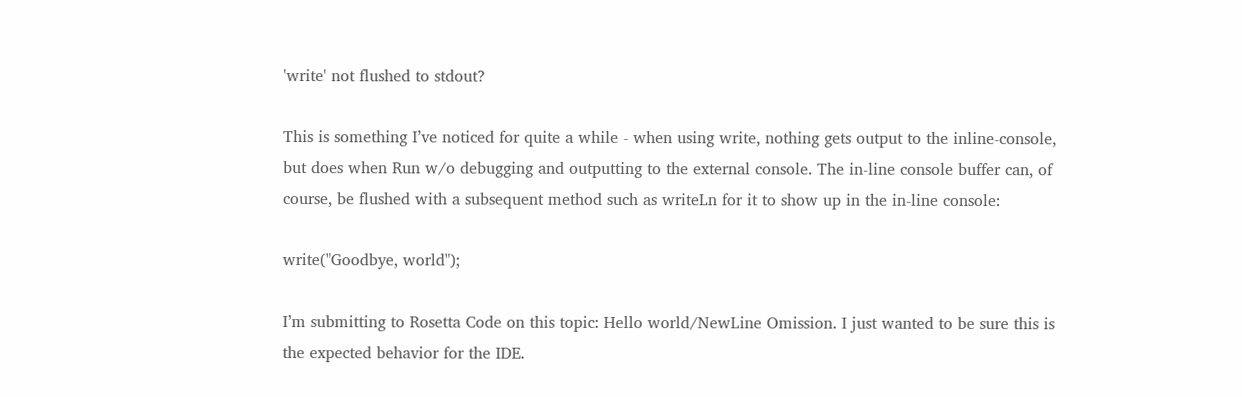'write' not flushed to stdout?

This is something I’ve noticed for quite a while - when using write, nothing gets output to the inline-console, but does when Run w/o debugging and outputting to the external console. The in-line console buffer can, of course, be flushed with a subsequent method such as writeLn for it to show up in the in-line console:

write("Goodbye, world");

I’m submitting to Rosetta Code on this topic: Hello world/NewLine Omission. I just wanted to be sure this is the expected behavior for the IDE.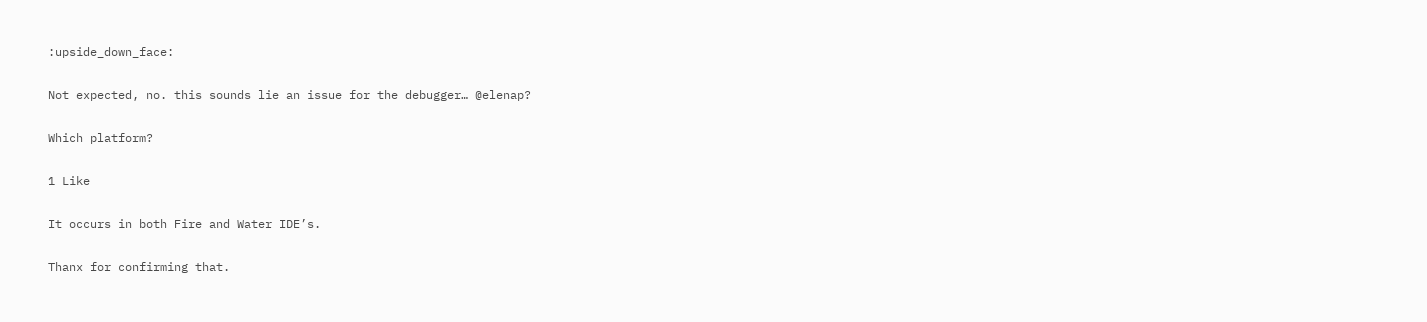:upside_down_face:

Not expected, no. this sounds lie an issue for the debugger… @elenap?

Which platform?

1 Like

It occurs in both Fire and Water IDE’s.

Thanx for confirming that.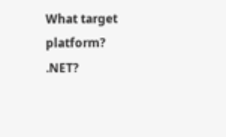What target platform? .NET?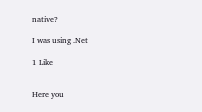native?

I was using .Net

1 Like


Here you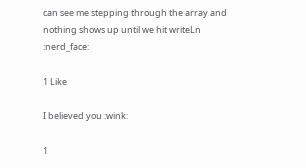can see me stepping through the array and nothing shows up until we hit writeLn :nerd_face:

1 Like

I believed you :wink:

1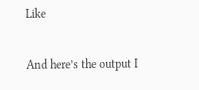Like

And here’s the output I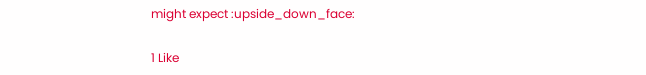might expect :upside_down_face:

1 Like